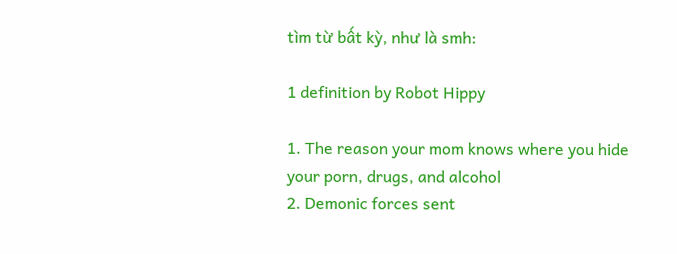tìm từ bất kỳ, như là smh:

1 definition by Robot Hippy

1. The reason your mom knows where you hide your porn, drugs, and alcohol
2. Demonic forces sent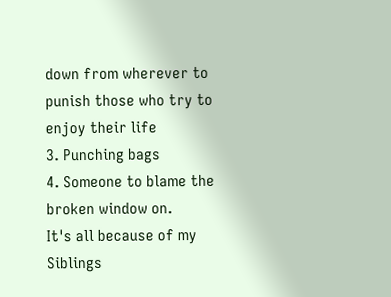down from wherever to punish those who try to enjoy their life
3. Punching bags
4. Someone to blame the broken window on.
It's all because of my Siblings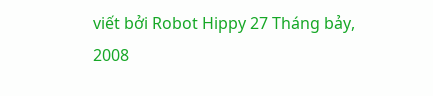viết bởi Robot Hippy 27 Tháng bảy, 2008